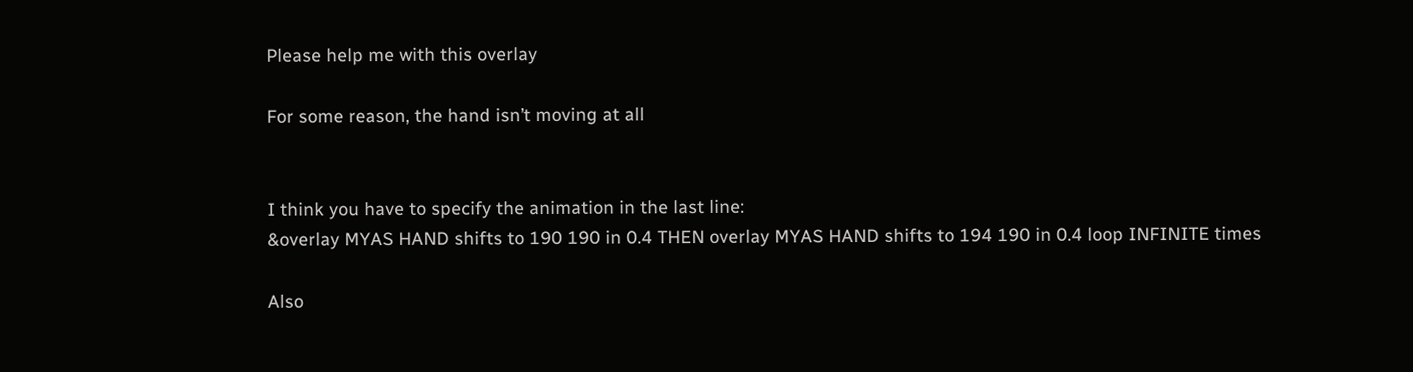Please help me with this overlay

For some reason, the hand isn’t moving at all


I think you have to specify the animation in the last line:
&overlay MYAS HAND shifts to 190 190 in 0.4 THEN overlay MYAS HAND shifts to 194 190 in 0.4 loop INFINITE times

Also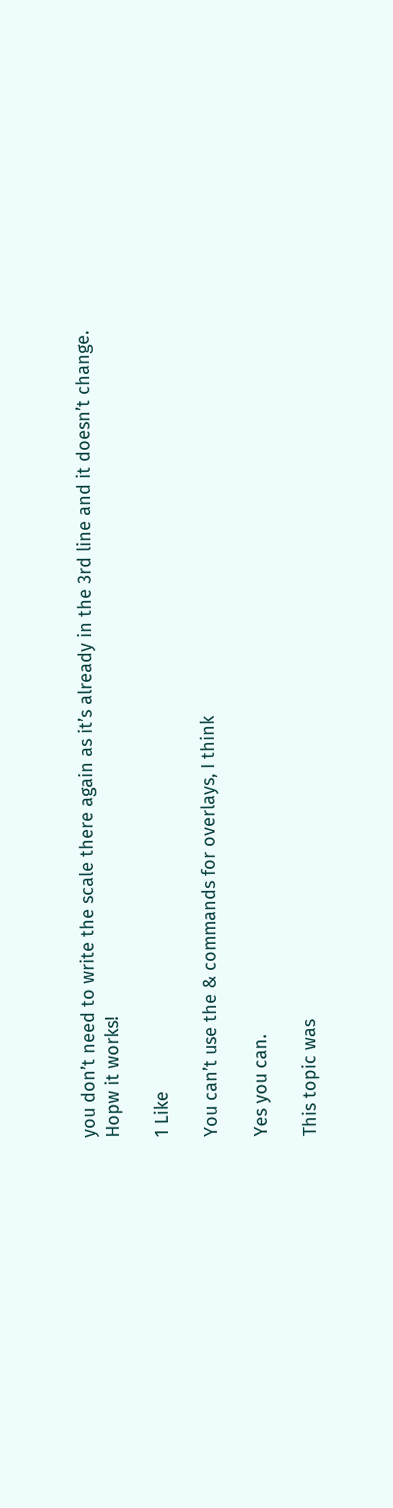you don’t need to write the scale there again as it’s already in the 3rd line and it doesn’t change.
Hopw it works!

1 Like

You can’t use the & commands for overlays, I think

Yes you can.

This topic was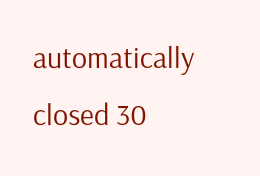automatically closed 30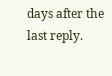days after the last reply.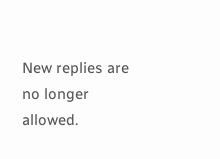New replies are no longer allowed.